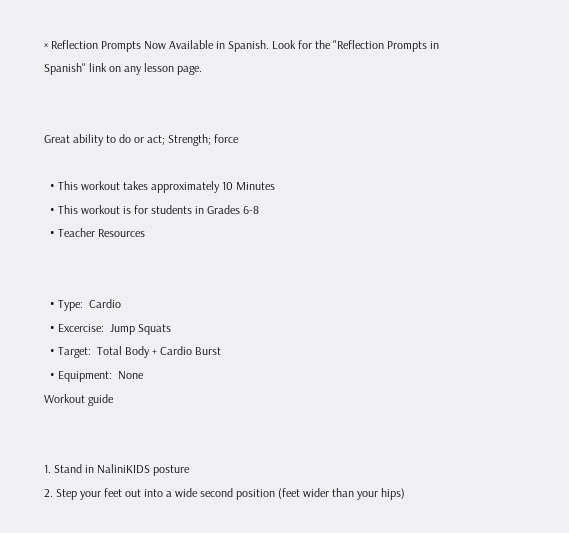× Reflection Prompts Now Available in Spanish. Look for the "Reflection Prompts in Spanish" link on any lesson page.


Great ability to do or act; Strength; force

  • This workout takes approximately 10 Minutes
  • This workout is for students in Grades 6-8
  • Teacher Resources


  • Type:  Cardio
  • Excercise:  Jump Squats
  • Target:  Total Body + Cardio Burst
  • Equipment:  None
Workout guide


1. Stand in NaliniKIDS posture
2. Step your feet out into a wide second position (feet wider than your hips)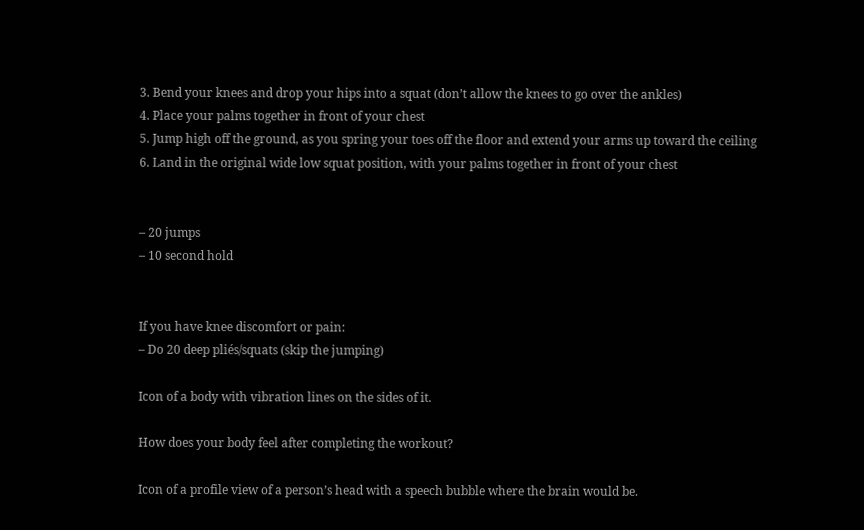3. Bend your knees and drop your hips into a squat (don’t allow the knees to go over the ankles)
4. Place your palms together in front of your chest
5. Jump high off the ground, as you spring your toes off the floor and extend your arms up toward the ceiling
6. Land in the original wide low squat position, with your palms together in front of your chest


– 20 jumps
– 10 second hold


If you have knee discomfort or pain:
– Do 20 deep pliés/squats (skip the jumping)

Icon of a body with vibration lines on the sides of it.

How does your body feel after completing the workout?

Icon of a profile view of a person’s head with a speech bubble where the brain would be.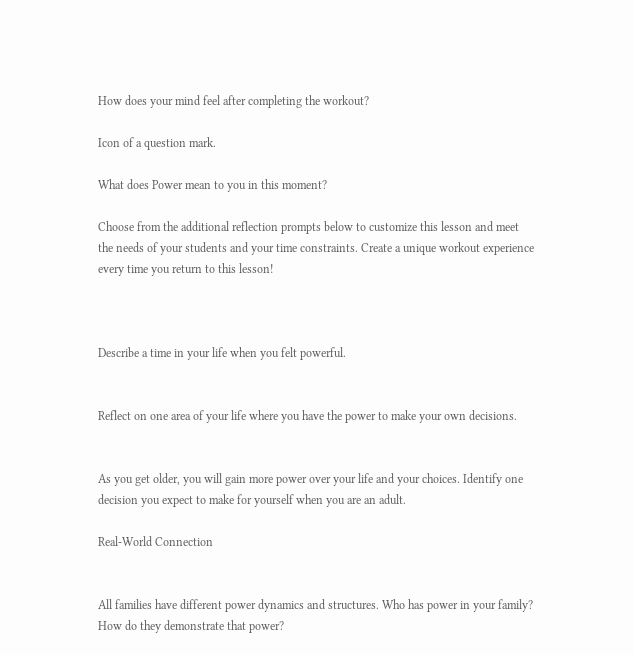How does your mind feel after completing the workout?

Icon of a question mark.

What does Power mean to you in this moment?

Choose from the additional reflection prompts below to customize this lesson and meet the needs of your students and your time constraints. Create a unique workout experience every time you return to this lesson!



Describe a time in your life when you felt powerful.


Reflect on one area of your life where you have the power to make your own decisions.


As you get older, you will gain more power over your life and your choices. Identify one decision you expect to make for yourself when you are an adult.

Real-World Connection


All families have different power dynamics and structures. Who has power in your family? How do they demonstrate that power?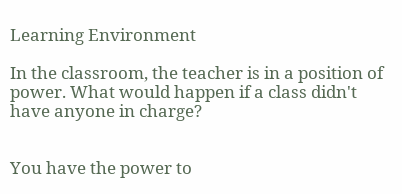Learning Environment

In the classroom, the teacher is in a position of power. What would happen if a class didn't have anyone in charge?


You have the power to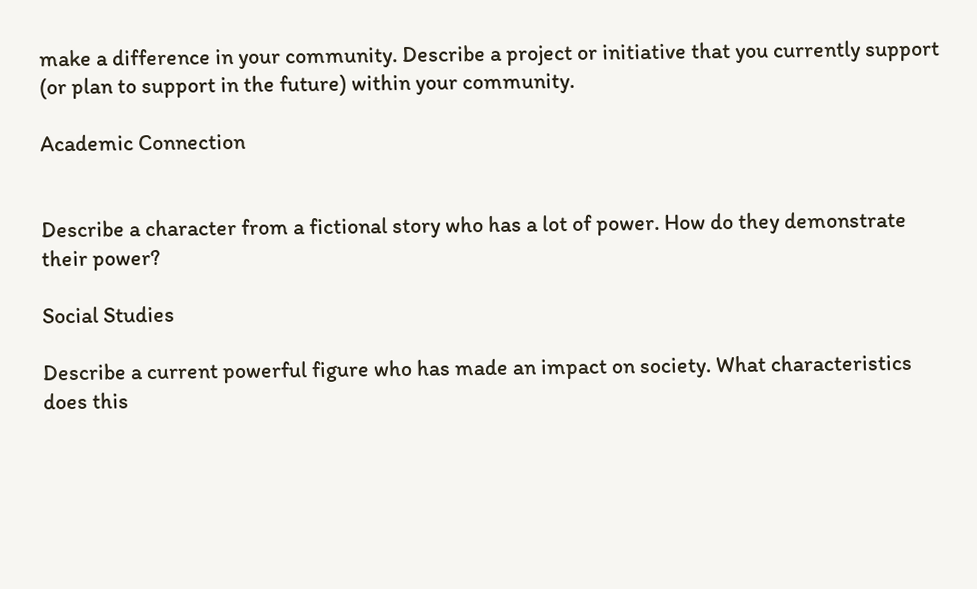make a difference in your community. Describe a project or initiative that you currently support (or plan to support in the future) within your community.

Academic Connection


Describe a character from a fictional story who has a lot of power. How do they demonstrate their power?

Social Studies

Describe a current powerful figure who has made an impact on society. What characteristics does this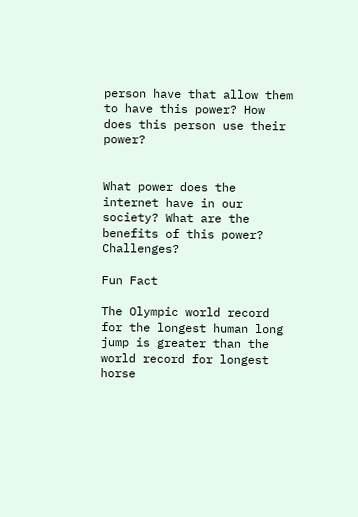person have that allow them to have this power? How does this person use their power?


What power does the internet have in our society? What are the benefits of this power? Challenges?

Fun Fact

The Olympic world record for the longest human long jump is greater than the world record for longest horse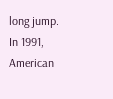long jump. In 1991, American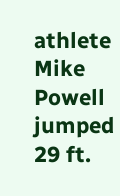athlete Mike Powell jumped 29 ft.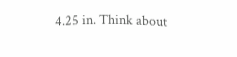4.25 in. Think about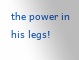the power in his legs!